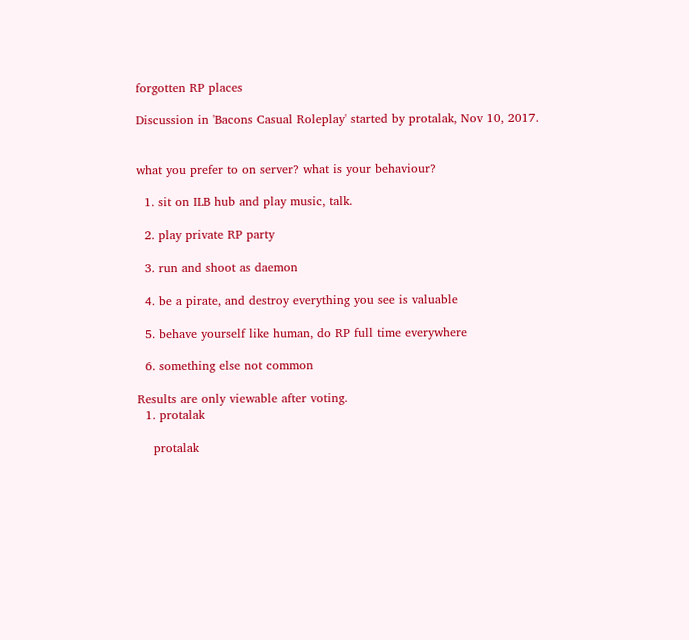forgotten RP places

Discussion in 'Bacons Casual Roleplay' started by protalak, Nov 10, 2017.


what you prefer to on server? what is your behaviour?

  1. sit on ILB hub and play music, talk.

  2. play private RP party

  3. run and shoot as daemon

  4. be a pirate, and destroy everything you see is valuable

  5. behave yourself like human, do RP full time everywhere

  6. something else not common

Results are only viewable after voting.
  1. protalak

    protalak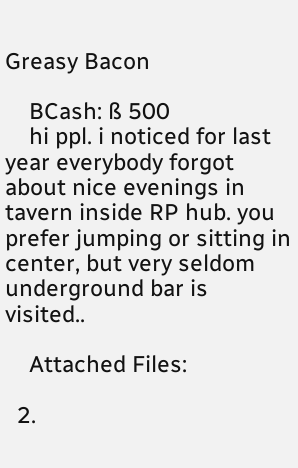Greasy Bacon

    BCash: ß 500
    hi ppl. i noticed for last year everybody forgot about nice evenings in tavern inside RP hub. you prefer jumping or sitting in center, but very seldom underground bar is visited..

    Attached Files:

  2.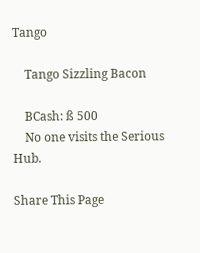Tango

    Tango Sizzling Bacon

    BCash: ß 500
    No one visits the Serious Hub.

Share This Page